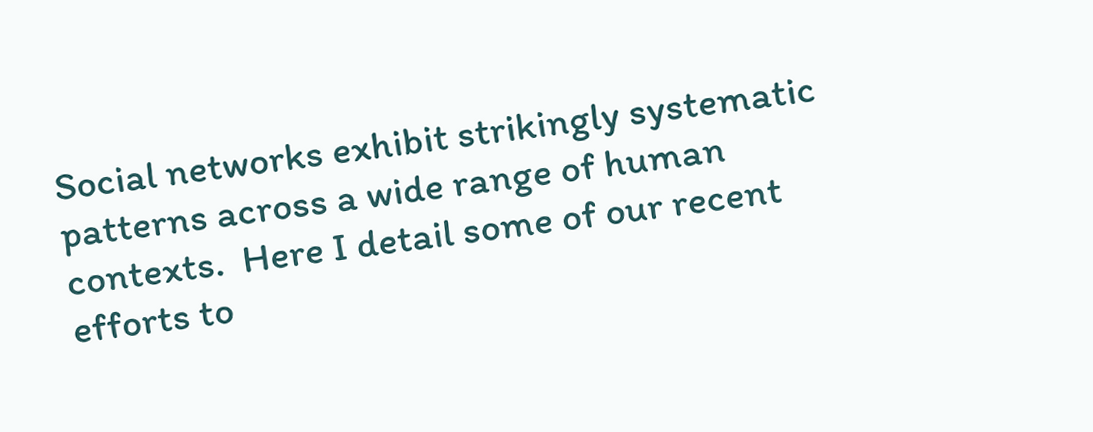Social networks exhibit strikingly systematic patterns across a wide range of human contexts.  Here I detail some of our recent efforts to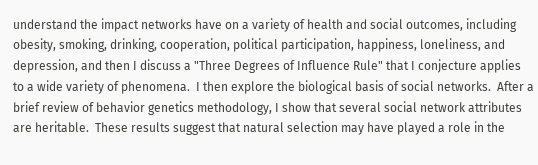understand the impact networks have on a variety of health and social outcomes, including obesity, smoking, drinking, cooperation, political participation, happiness, loneliness, and depression, and then I discuss a "Three Degrees of Influence Rule" that I conjecture applies to a wide variety of phenomena.  I then explore the biological basis of social networks.  After a brief review of behavior genetics methodology, I show that several social network attributes are heritable.  These results suggest that natural selection may have played a role in the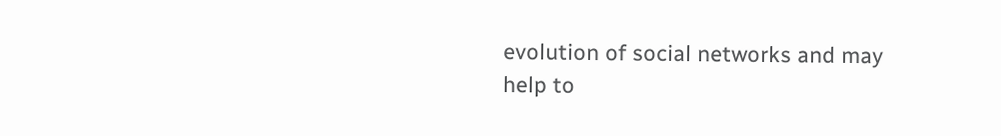evolution of social networks and may help to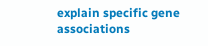explain specific gene associations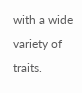with a wide variety of traits.